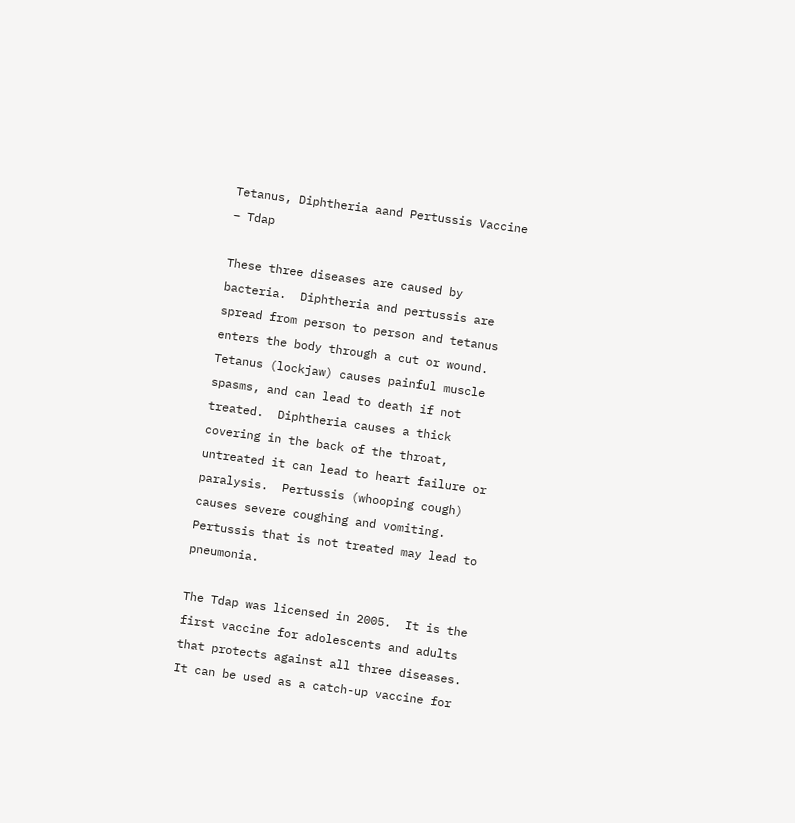Tetanus, Diphtheria aand Pertussis Vaccine – Tdap

These three diseases are caused by bacteria.  Diphtheria and pertussis are spread from person to person and tetanus enters the body through a cut or wound.  Tetanus (lockjaw) causes painful muscle spasms, and can lead to death if not treated.  Diphtheria causes a thick covering in the back of the throat, untreated it can lead to heart failure or paralysis.  Pertussis (whooping cough) causes severe coughing and vomiting.  Pertussis that is not treated may lead to pneumonia.

The Tdap was licensed in 2005.  It is the first vaccine for adolescents and adults that protects against all three diseases.  It can be used as a catch-up vaccine for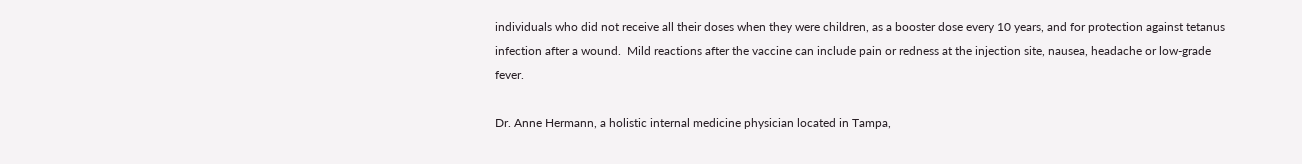individuals who did not receive all their doses when they were children, as a booster dose every 10 years, and for protection against tetanus infection after a wound.  Mild reactions after the vaccine can include pain or redness at the injection site, nausea, headache or low-grade fever.

Dr. Anne Hermann, a holistic internal medicine physician located in Tampa,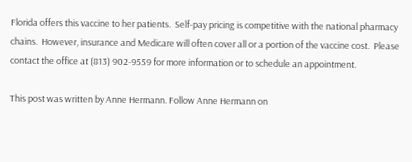Florida offers this vaccine to her patients.  Self-pay pricing is competitive with the national pharmacy chains.  However, insurance and Medicare will often cover all or a portion of the vaccine cost.  Please contact the office at (813) 902-9559 for more information or to schedule an appointment.

This post was written by Anne Hermann. Follow Anne Hermann on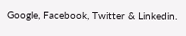Google, Facebook, Twitter & Linkedin.